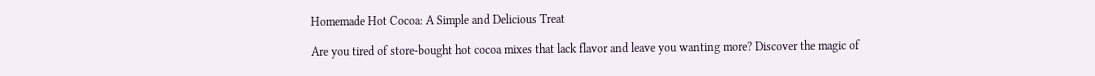Homemade Hot Cocoa: A Simple and Delicious Treat

Are you tired of store-bought hot cocoa mixes that lack flavor and leave you wanting more? Discover the magic of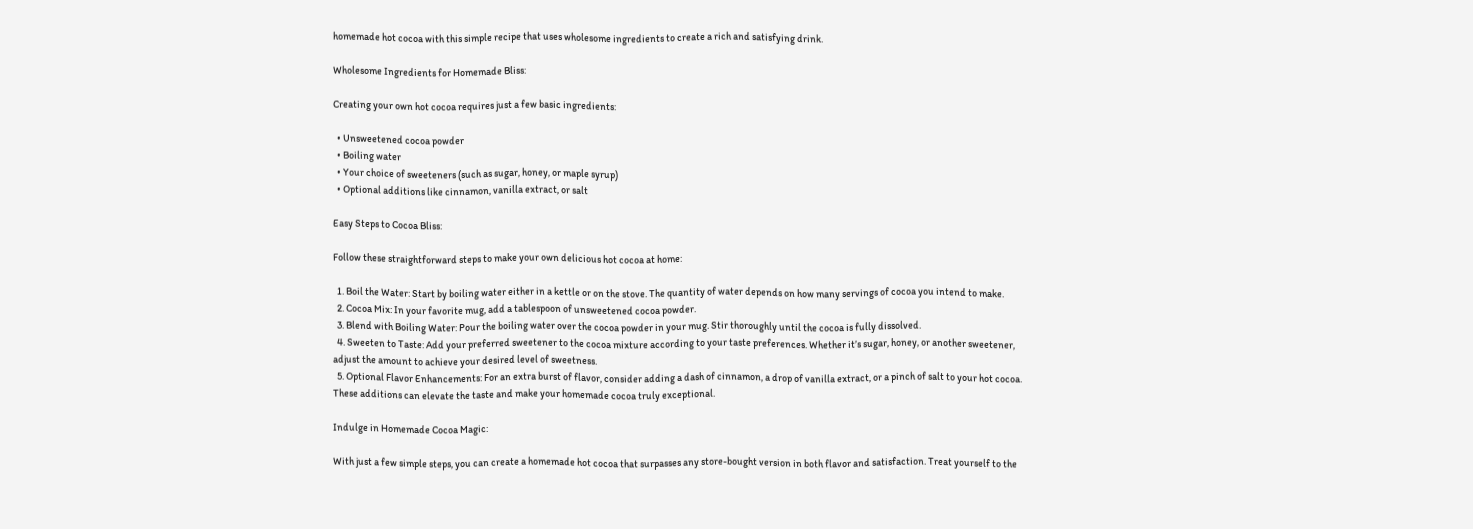homemade hot cocoa with this simple recipe that uses wholesome ingredients to create a rich and satisfying drink.

Wholesome Ingredients for Homemade Bliss:

Creating your own hot cocoa requires just a few basic ingredients:

  • Unsweetened cocoa powder
  • Boiling water
  • Your choice of sweeteners (such as sugar, honey, or maple syrup)
  • Optional additions like cinnamon, vanilla extract, or salt

Easy Steps to Cocoa Bliss:

Follow these straightforward steps to make your own delicious hot cocoa at home:

  1. Boil the Water: Start by boiling water either in a kettle or on the stove. The quantity of water depends on how many servings of cocoa you intend to make.
  2. Cocoa Mix: In your favorite mug, add a tablespoon of unsweetened cocoa powder.
  3. Blend with Boiling Water: Pour the boiling water over the cocoa powder in your mug. Stir thoroughly until the cocoa is fully dissolved.
  4. Sweeten to Taste: Add your preferred sweetener to the cocoa mixture according to your taste preferences. Whether it’s sugar, honey, or another sweetener, adjust the amount to achieve your desired level of sweetness.
  5. Optional Flavor Enhancements: For an extra burst of flavor, consider adding a dash of cinnamon, a drop of vanilla extract, or a pinch of salt to your hot cocoa. These additions can elevate the taste and make your homemade cocoa truly exceptional.

Indulge in Homemade Cocoa Magic:

With just a few simple steps, you can create a homemade hot cocoa that surpasses any store-bought version in both flavor and satisfaction. Treat yourself to the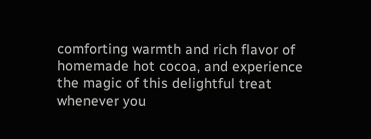comforting warmth and rich flavor of homemade hot cocoa, and experience the magic of this delightful treat whenever you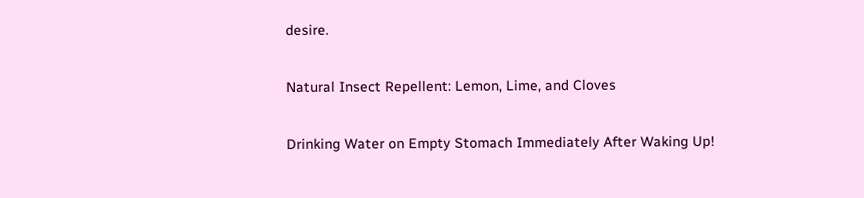desire.

Natural Insect Repellent: Lemon, Lime, and Cloves

Drinking Water on Empty Stomach Immediately After Waking Up!